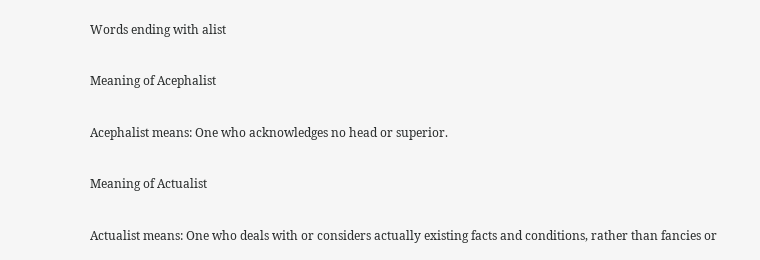Words ending with alist

Meaning of Acephalist

Acephalist means: One who acknowledges no head or superior.

Meaning of Actualist

Actualist means: One who deals with or considers actually existing facts and conditions, rather than fancies or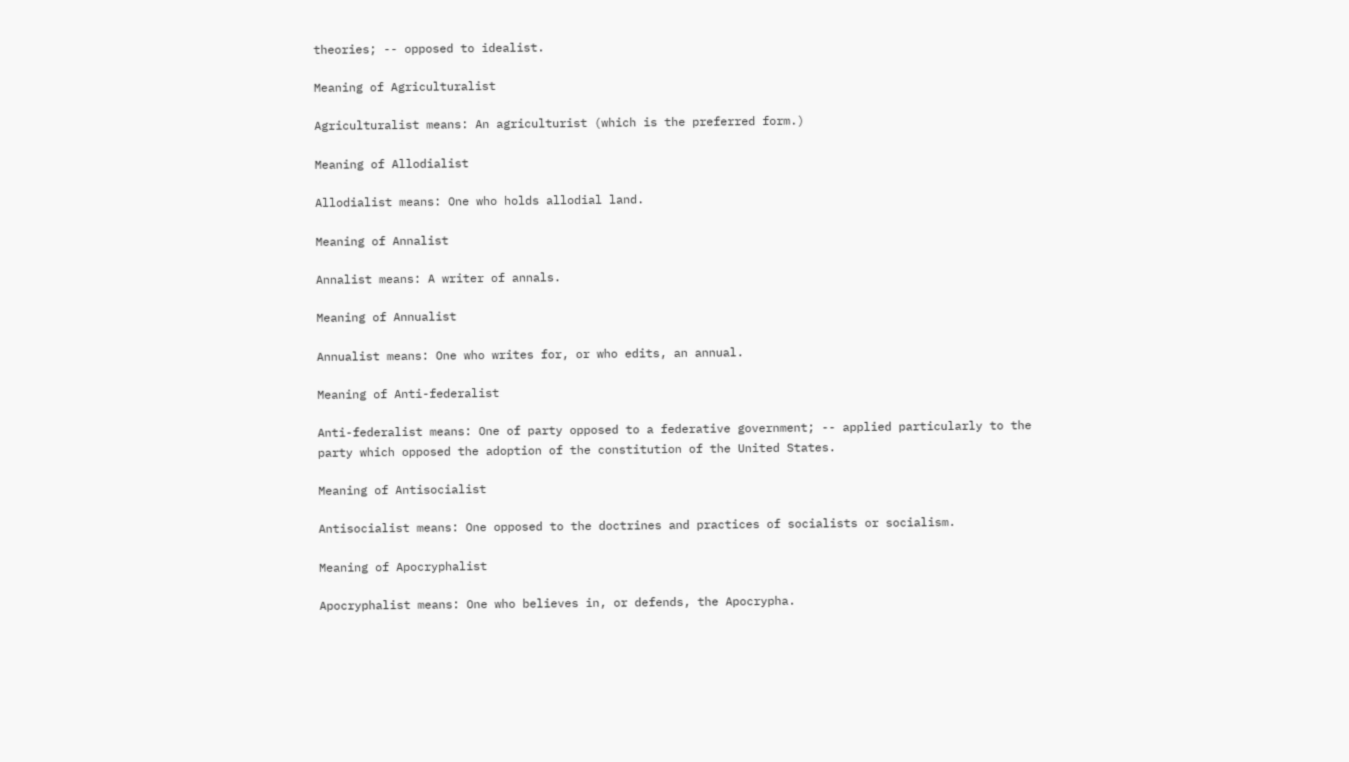theories; -- opposed to idealist.

Meaning of Agriculturalist

Agriculturalist means: An agriculturist (which is the preferred form.)

Meaning of Allodialist

Allodialist means: One who holds allodial land.

Meaning of Annalist

Annalist means: A writer of annals.

Meaning of Annualist

Annualist means: One who writes for, or who edits, an annual.

Meaning of Anti-federalist

Anti-federalist means: One of party opposed to a federative government; -- applied particularly to the party which opposed the adoption of the constitution of the United States.

Meaning of Antisocialist

Antisocialist means: One opposed to the doctrines and practices of socialists or socialism.

Meaning of Apocryphalist

Apocryphalist means: One who believes in, or defends, the Apocrypha.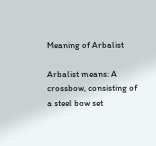Meaning of Arbalist

Arbalist means: A crossbow, consisting of a steel bow set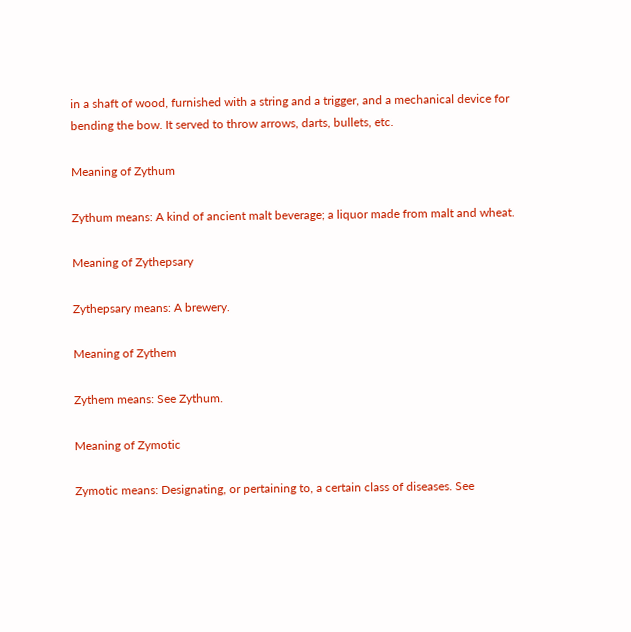in a shaft of wood, furnished with a string and a trigger, and a mechanical device for bending the bow. It served to throw arrows, darts, bullets, etc.

Meaning of Zythum

Zythum means: A kind of ancient malt beverage; a liquor made from malt and wheat.

Meaning of Zythepsary

Zythepsary means: A brewery.

Meaning of Zythem

Zythem means: See Zythum.

Meaning of Zymotic

Zymotic means: Designating, or pertaining to, a certain class of diseases. See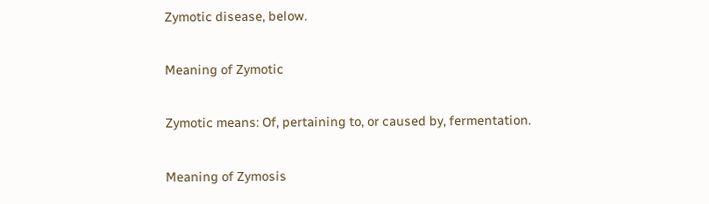Zymotic disease, below.

Meaning of Zymotic

Zymotic means: Of, pertaining to, or caused by, fermentation.

Meaning of Zymosis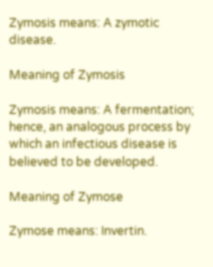Zymosis means: A zymotic disease.

Meaning of Zymosis

Zymosis means: A fermentation; hence, an analogous process by which an infectious disease is believed to be developed.

Meaning of Zymose

Zymose means: Invertin.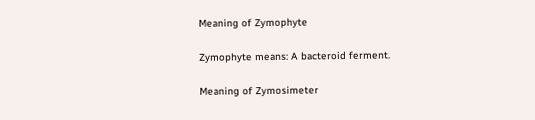Meaning of Zymophyte

Zymophyte means: A bacteroid ferment.

Meaning of Zymosimeter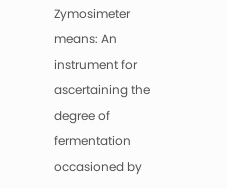Zymosimeter means: An instrument for ascertaining the degree of fermentation occasioned by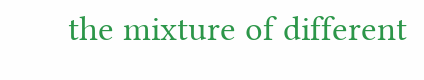the mixture of different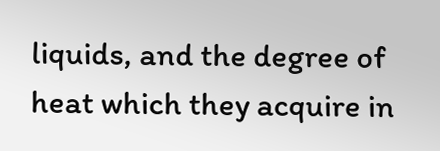liquids, and the degree of heat which they acquire in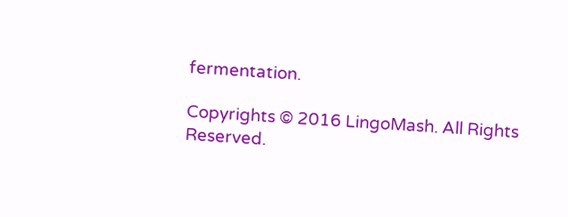fermentation.

Copyrights © 2016 LingoMash. All Rights Reserved.